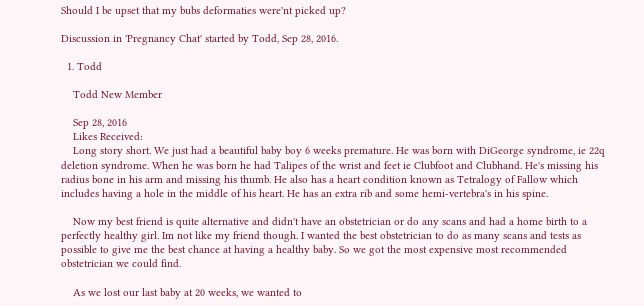Should I be upset that my bubs deformaties were'nt picked up?

Discussion in 'Pregnancy Chat' started by Todd, Sep 28, 2016.

  1. Todd

    Todd New Member

    Sep 28, 2016
    Likes Received:
    Long story short. We just had a beautiful baby boy 6 weeks premature. He was born with DiGeorge syndrome, ie 22q deletion syndrome. When he was born he had Talipes of the wrist and feet ie Clubfoot and Clubhand. He's missing his radius bone in his arm and missing his thumb. He also has a heart condition known as Tetralogy of Fallow which includes having a hole in the middle of his heart. He has an extra rib and some hemi-vertebra's in his spine.

    Now my best friend is quite alternative and didn't have an obstetrician or do any scans and had a home birth to a perfectly healthy girl. Im not like my friend though. I wanted the best obstetrician to do as many scans and tests as possible to give me the best chance at having a healthy baby. So we got the most expensive most recommended obstetrician we could find.

    As we lost our last baby at 20 weeks, we wanted to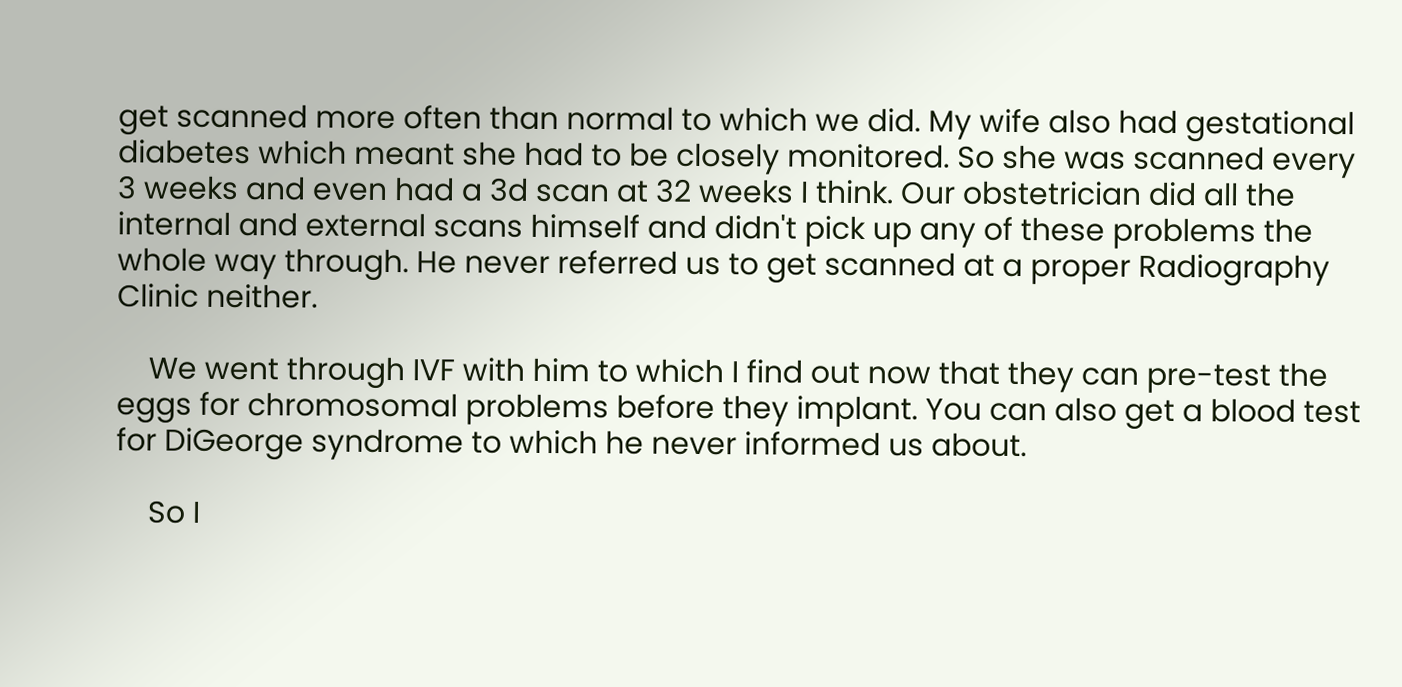get scanned more often than normal to which we did. My wife also had gestational diabetes which meant she had to be closely monitored. So she was scanned every 3 weeks and even had a 3d scan at 32 weeks I think. Our obstetrician did all the internal and external scans himself and didn't pick up any of these problems the whole way through. He never referred us to get scanned at a proper Radiography Clinic neither.

    We went through IVF with him to which I find out now that they can pre-test the eggs for chromosomal problems before they implant. You can also get a blood test for DiGeorge syndrome to which he never informed us about.

    So I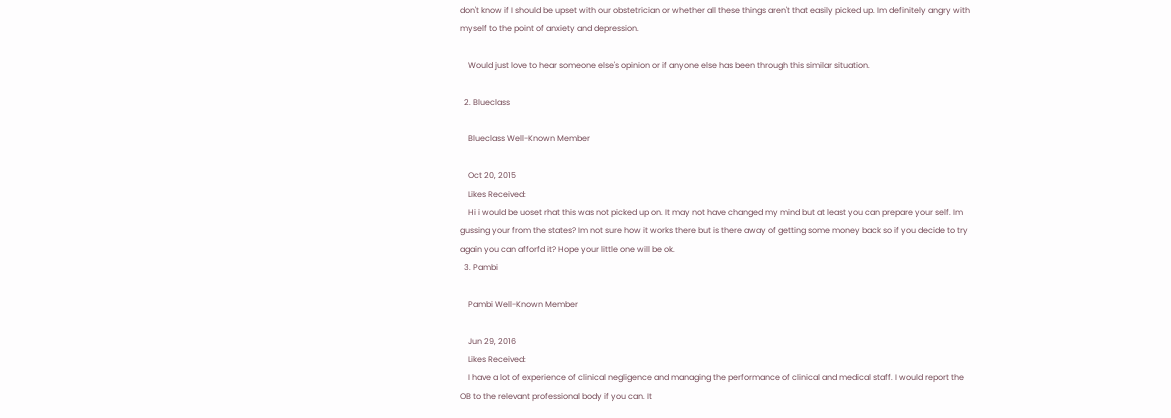don't know if I should be upset with our obstetrician or whether all these things aren't that easily picked up. Im definitely angry with myself to the point of anxiety and depression.

    Would just love to hear someone else's opinion or if anyone else has been through this similar situation.

  2. Blueclass

    Blueclass Well-Known Member

    Oct 20, 2015
    Likes Received:
    Hi i would be uoset rhat this was not picked up on. It may not have changed my mind but at least you can prepare your self. Im gussing your from the states? Im not sure how it works there but is there away of getting some money back so if you decide to try again you can afforfd it? Hope your little one will be ok.
  3. Pambi

    Pambi Well-Known Member

    Jun 29, 2016
    Likes Received:
    I have a lot of experience of clinical negligence and managing the performance of clinical and medical staff. I would report the OB to the relevant professional body if you can. It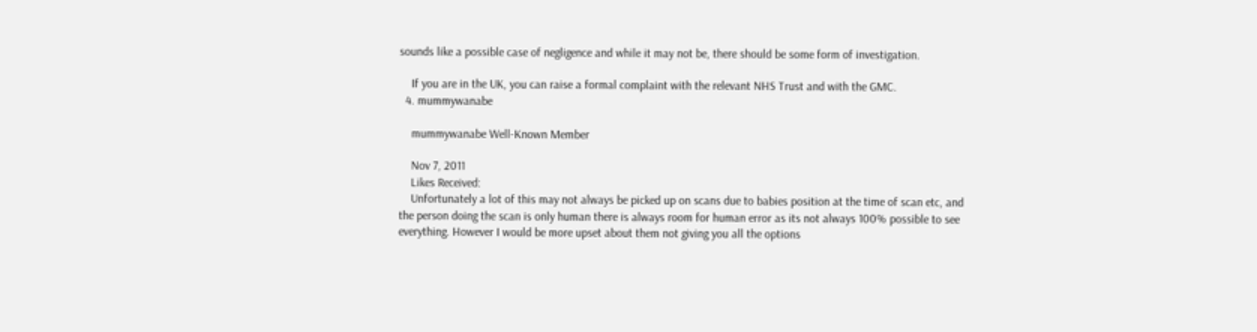sounds like a possible case of negligence and while it may not be, there should be some form of investigation.

    If you are in the UK, you can raise a formal complaint with the relevant NHS Trust and with the GMC.
  4. mummywanabe

    mummywanabe Well-Known Member

    Nov 7, 2011
    Likes Received:
    Unfortunately a lot of this may not always be picked up on scans due to babies position at the time of scan etc, and the person doing the scan is only human there is always room for human error as its not always 100% possible to see everything. However I would be more upset about them not giving you all the options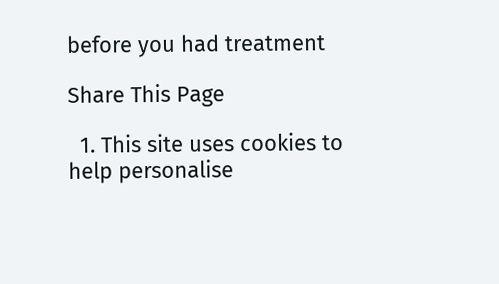before you had treatment

Share This Page

  1. This site uses cookies to help personalise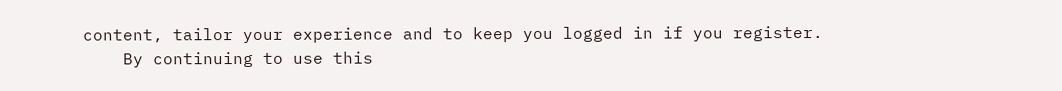content, tailor your experience and to keep you logged in if you register.
    By continuing to use this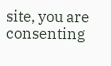site, you are consenting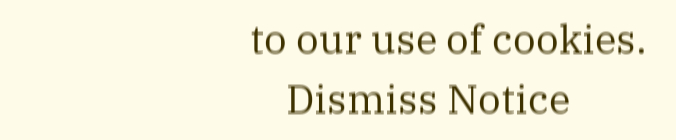to our use of cookies.
    Dismiss Notice